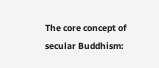The core concept of secular Buddhism: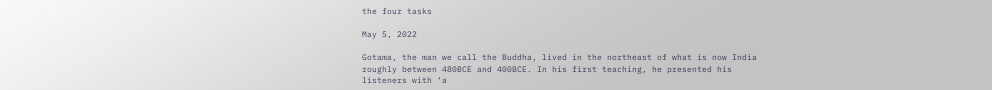the four tasks

May 5, 2022

Gotama, the man we call the Buddha, lived in the northeast of what is now India roughly between 480BCE and 400BCE. In his first teaching, he presented his listeners with ‘a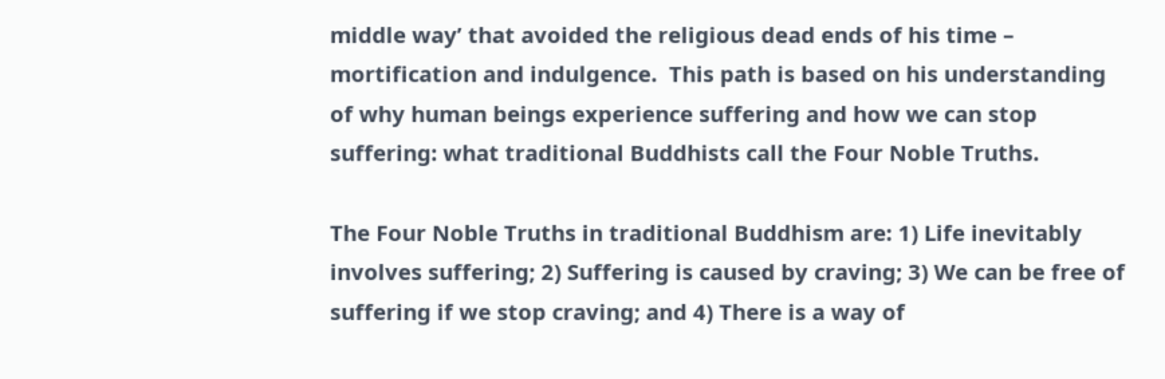middle way’ that avoided the religious dead ends of his time – mortification and indulgence.  This path is based on his understanding of why human beings experience suffering and how we can stop suffering: what traditional Buddhists call the Four Noble Truths.

The Four Noble Truths in traditional Buddhism are: 1) Life inevitably involves suffering; 2) Suffering is caused by craving; 3) We can be free of suffering if we stop craving; and 4) There is a way of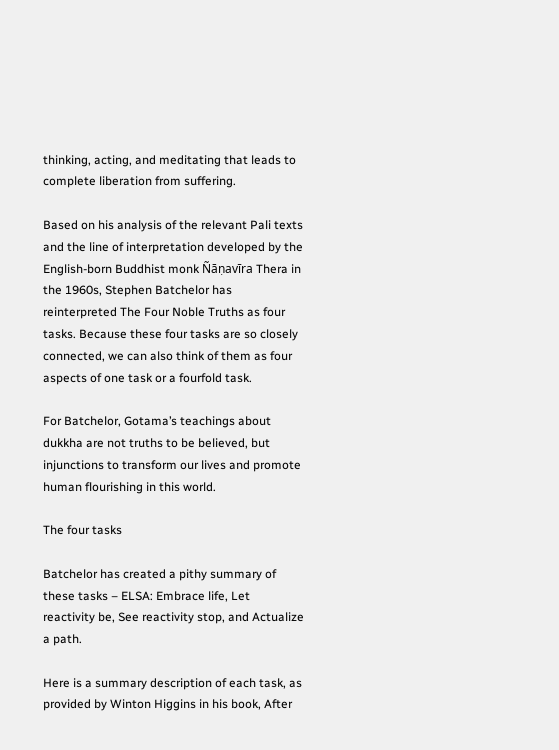thinking, acting, and meditating that leads to complete liberation from suffering.

Based on his analysis of the relevant Pali texts and the line of interpretation developed by the English-born Buddhist monk Ñāṇavīra Thera in the 1960s, Stephen Batchelor has reinterpreted The Four Noble Truths as four tasks. Because these four tasks are so closely connected, we can also think of them as four aspects of one task or a fourfold task.

For Batchelor, Gotama’s teachings about dukkha are not truths to be believed, but injunctions to transform our lives and promote human flourishing in this world.

The four tasks

Batchelor has created a pithy summary of these tasks – ELSA: Embrace life, Let reactivity be, See reactivity stop, and Actualize a path.

Here is a summary description of each task, as provided by Winton Higgins in his book, After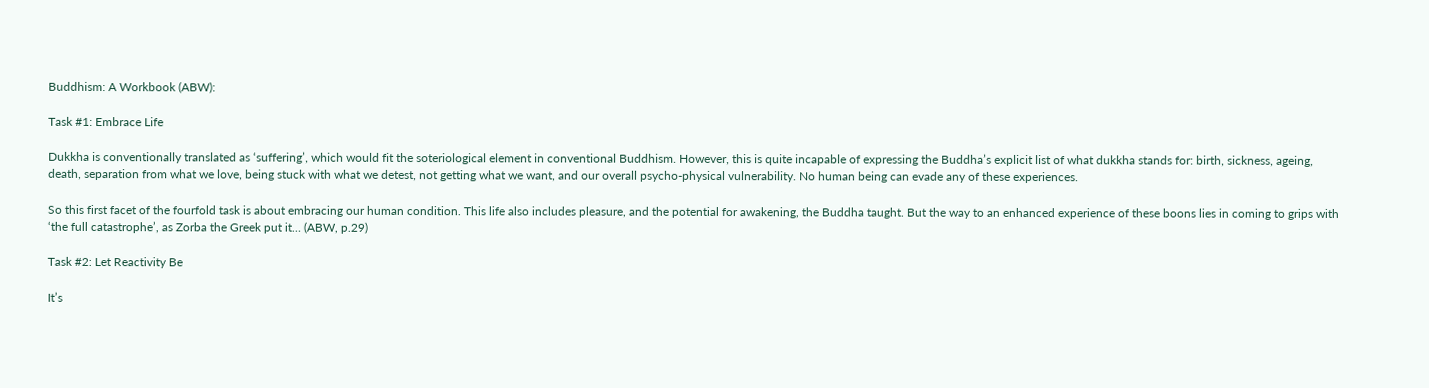Buddhism: A Workbook (ABW):

Task #1: Embrace Life

Dukkha is conventionally translated as ‘suffering’, which would fit the soteriological element in conventional Buddhism. However, this is quite incapable of expressing the Buddha’s explicit list of what dukkha stands for: birth, sickness, ageing, death, separation from what we love, being stuck with what we detest, not getting what we want, and our overall psycho-physical vulnerability. No human being can evade any of these experiences.

So this first facet of the fourfold task is about embracing our human condition. This life also includes pleasure, and the potential for awakening, the Buddha taught. But the way to an enhanced experience of these boons lies in coming to grips with ‘the full catastrophe’, as Zorba the Greek put it… (ABW, p.29)

Task #2: Let Reactivity Be

It’s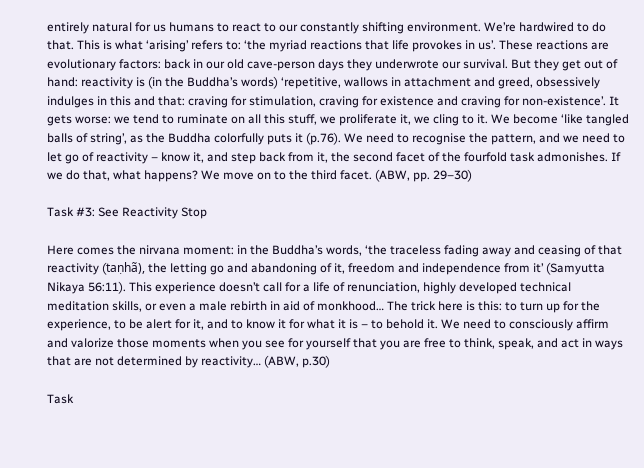entirely natural for us humans to react to our constantly shifting environment. We’re hardwired to do that. This is what ‘arising’ refers to: ‘the myriad reactions that life provokes in us’. These reactions are evolutionary factors: back in our old cave-person days they underwrote our survival. But they get out of hand: reactivity is (in the Buddha’s words) ‘repetitive, wallows in attachment and greed, obsessively indulges in this and that: craving for stimulation, craving for existence and craving for non-existence’. It gets worse: we tend to ruminate on all this stuff, we proliferate it, we cling to it. We become ‘like tangled balls of string’, as the Buddha colorfully puts it (p.76). We need to recognise the pattern, and we need to let go of reactivity – know it, and step back from it, the second facet of the fourfold task admonishes. If we do that, what happens? We move on to the third facet. (ABW, pp. 29–30)

Task #3: See Reactivity Stop

Here comes the nirvana moment: in the Buddha’s words, ‘the traceless fading away and ceasing of that reactivity (taṇhã), the letting go and abandoning of it, freedom and independence from it’ (Samyutta Nikaya 56:11). This experience doesn’t call for a life of renunciation, highly developed technical meditation skills, or even a male rebirth in aid of monkhood… The trick here is this: to turn up for the experience, to be alert for it, and to know it for what it is – to behold it. We need to consciously affirm and valorize those moments when you see for yourself that you are free to think, speak, and act in ways that are not determined by reactivity… (ABW, p.30)

Task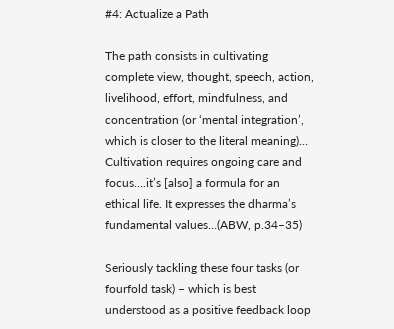#4: Actualize a Path

The path consists in cultivating complete view, thought, speech, action, livelihood, effort, mindfulness, and concentration (or ‘mental integration’, which is closer to the literal meaning)… Cultivation requires ongoing care and focus….it’s [also] a formula for an ethical life. It expresses the dharma’s fundamental values…(ABW, p.34–35)

Seriously tackling these four tasks (or fourfold task) – which is best understood as a positive feedback loop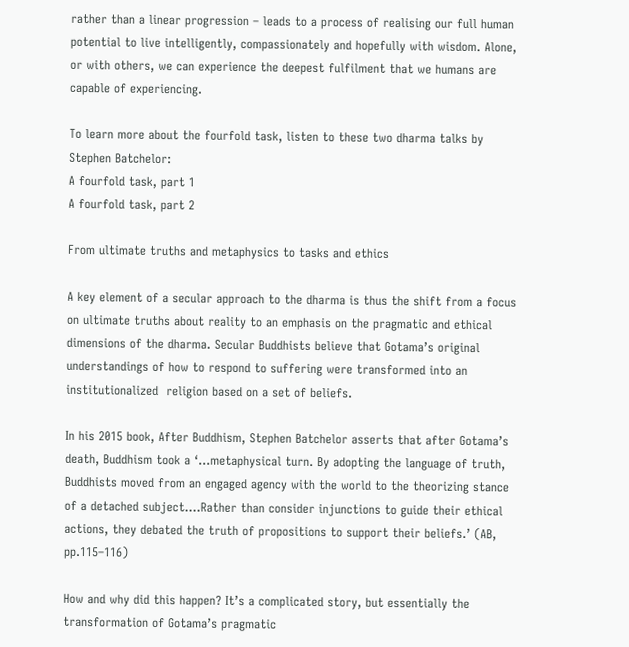rather than a linear progression – leads to a process of realising our full human potential to live intelligently, compassionately and hopefully with wisdom. Alone, or with others, we can experience the deepest fulfilment that we humans are capable of experiencing.

To learn more about the fourfold task, listen to these two dharma talks by Stephen Batchelor:
A fourfold task, part 1
A fourfold task, part 2

From ultimate truths and metaphysics to tasks and ethics

A key element of a secular approach to the dharma is thus the shift from a focus on ultimate truths about reality to an emphasis on the pragmatic and ethical dimensions of the dharma. Secular Buddhists believe that Gotama’s original understandings of how to respond to suffering were transformed into an institutionalized  religion based on a set of beliefs.

In his 2015 book, After Buddhism, Stephen Batchelor asserts that after Gotama’s death, Buddhism took a ‘…metaphysical turn. By adopting the language of truth, Buddhists moved from an engaged agency with the world to the theorizing stance of a detached subject….Rather than consider injunctions to guide their ethical actions, they debated the truth of propositions to support their beliefs.’ (AB, pp.115–116)

How and why did this happen? It’s a complicated story, but essentially the transformation of Gotama’s pragmatic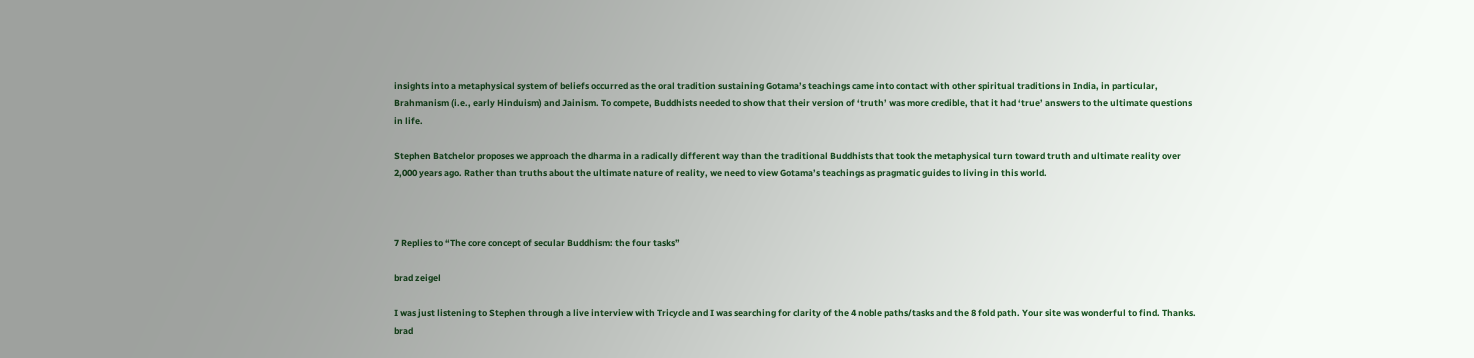insights into a metaphysical system of beliefs occurred as the oral tradition sustaining Gotama’s teachings came into contact with other spiritual traditions in India, in particular, Brahmanism (i.e., early Hinduism) and Jainism. To compete, Buddhists needed to show that their version of ‘truth’ was more credible, that it had ‘true’ answers to the ultimate questions in life.

Stephen Batchelor proposes we approach the dharma in a radically different way than the traditional Buddhists that took the metaphysical turn toward truth and ultimate reality over 2,000 years ago. Rather than truths about the ultimate nature of reality, we need to view Gotama’s teachings as pragmatic guides to living in this world.



7 Replies to “The core concept of secular Buddhism: the four tasks”

brad zeigel

I was just listening to Stephen through a live interview with Tricycle and I was searching for clarity of the 4 noble paths/tasks and the 8 fold path. Your site was wonderful to find. Thanks. brad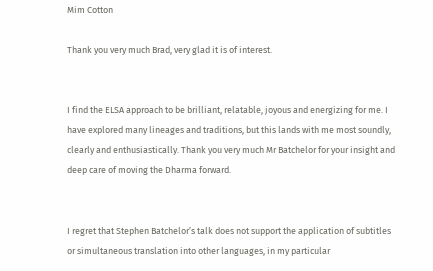Mim Cotton

Thank you very much Brad, very glad it is of interest.


I find the ELSA approach to be brilliant, relatable, joyous and energizing for me. I have explored many lineages and traditions, but this lands with me most soundly, clearly and enthusiastically. Thank you very much Mr Batchelor for your insight and deep care of moving the Dharma forward.


I regret that Stephen Batchelor’s talk does not support the application of subtitles or simultaneous translation into other languages, in my particular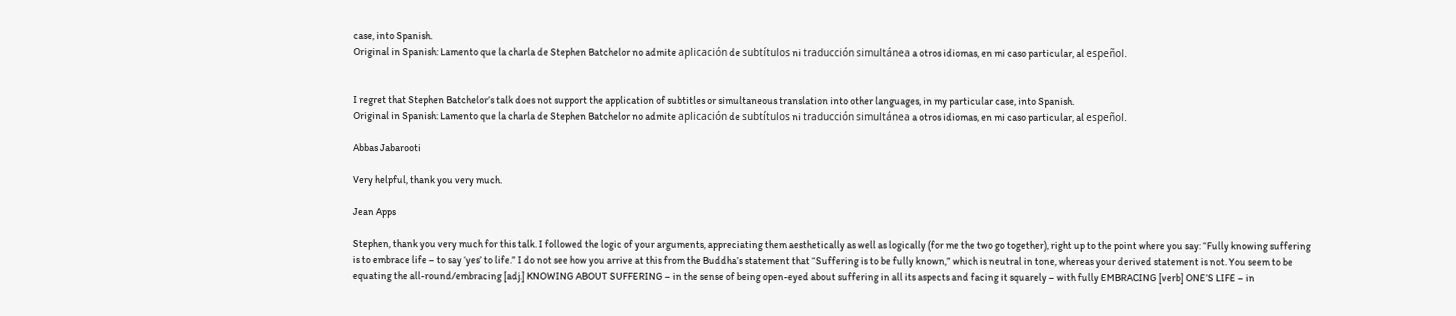case, into Spanish.
Original in Spanish: Lamento que la charla de Stephen Batchelor no admite aplicación de subtítulos ni traducción simultánea a otros idiomas, en mi caso particular, al espeñol.


I regret that Stephen Batchelor’s talk does not support the application of subtitles or simultaneous translation into other languages, in my particular case, into Spanish.
Original in Spanish: Lamento que la charla de Stephen Batchelor no admite aplicación de subtítulos ni traducción simultánea a otros idiomas, en mi caso particular, al espeñol.

Abbas Jabarooti

Very helpful, thank you very much.

Jean Apps

Stephen, thank you very much for this talk. I followed the logic of your arguments, appreciating them aesthetically as well as logically (for me the two go together), right up to the point where you say: “Fully knowing suffering is to embrace life – to say ‘yes’ to life.” I do not see how you arrive at this from the Buddha’s statement that “Suffering is to be fully known,” which is neutral in tone, whereas your derived statement is not. You seem to be equating the all-round/embracing [adj.] KNOWING ABOUT SUFFERING – in the sense of being open-eyed about suffering in all its aspects and facing it squarely – with fully EMBRACING [verb] ONE’S LIFE – in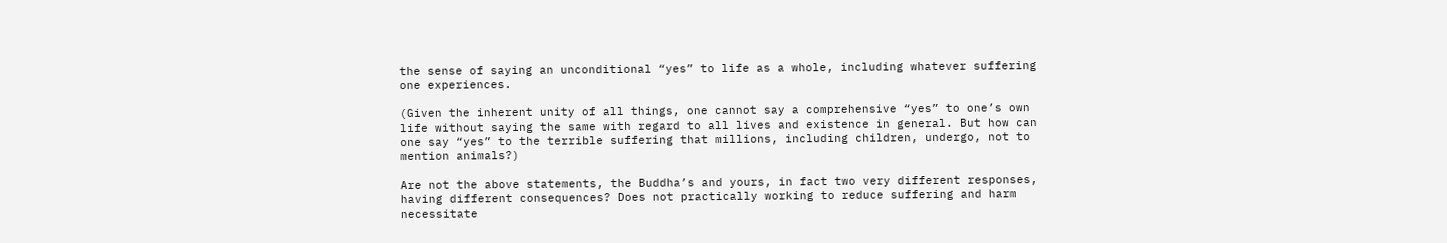the sense of saying an unconditional “yes” to life as a whole, including whatever suffering one experiences.

(Given the inherent unity of all things, one cannot say a comprehensive “yes” to one’s own life without saying the same with regard to all lives and existence in general. But how can one say “yes” to the terrible suffering that millions, including children, undergo, not to mention animals?)

Are not the above statements, the Buddha’s and yours, in fact two very different responses, having different consequences? Does not practically working to reduce suffering and harm necessitate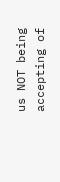us NOT being accepting of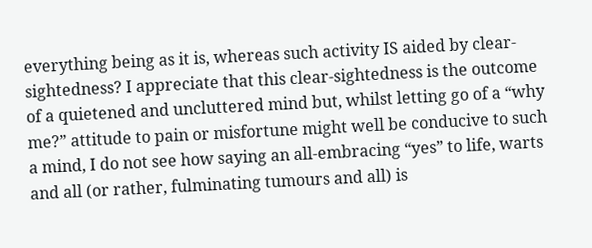everything being as it is, whereas such activity IS aided by clear-sightedness? I appreciate that this clear-sightedness is the outcome of a quietened and uncluttered mind but, whilst letting go of a “why me?” attitude to pain or misfortune might well be conducive to such a mind, I do not see how saying an all-embracing “yes” to life, warts and all (or rather, fulminating tumours and all) is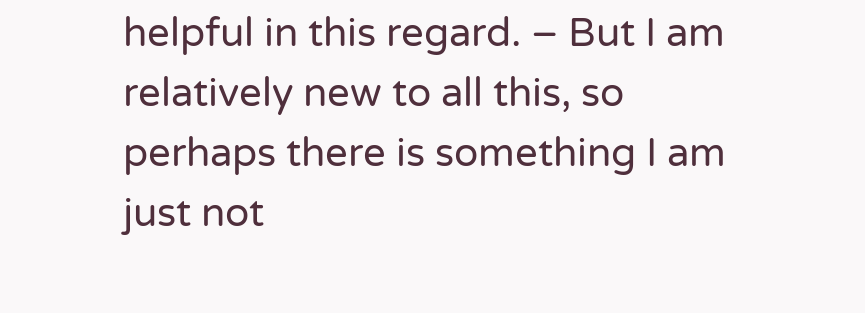helpful in this regard. – But I am relatively new to all this, so perhaps there is something I am just not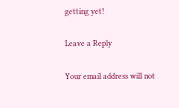getting yet!

Leave a Reply

Your email address will not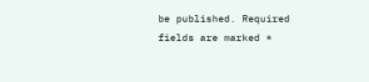be published. Required fields are marked *